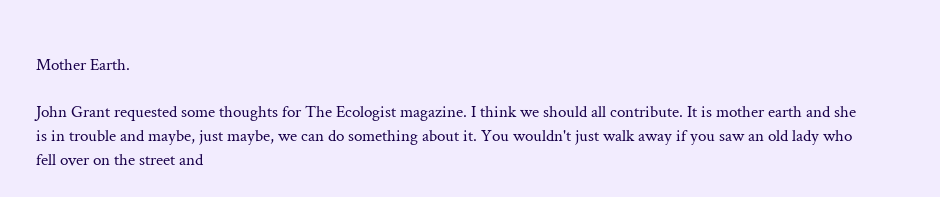Mother Earth.

John Grant requested some thoughts for The Ecologist magazine. I think we should all contribute. It is mother earth and she is in trouble and maybe, just maybe, we can do something about it. You wouldn't just walk away if you saw an old lady who fell over on the street and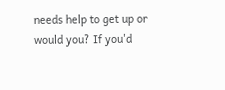needs help to get up or would you? If you'd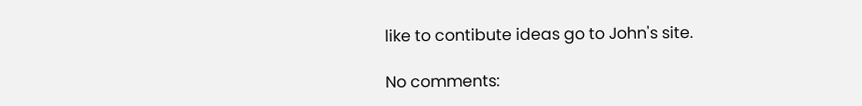like to contibute ideas go to John's site.

No comments: